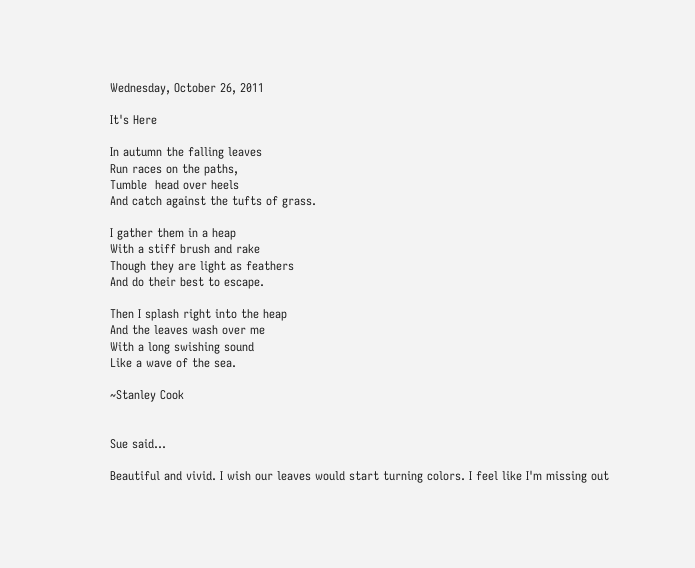Wednesday, October 26, 2011

It's Here

In autumn the falling leaves
Run races on the paths,
Tumble  head over heels
And catch against the tufts of grass.

I gather them in a heap
With a stiff brush and rake
Though they are light as feathers
And do their best to escape.

Then I splash right into the heap
And the leaves wash over me
With a long swishing sound
Like a wave of the sea.

~Stanley Cook


Sue said...

Beautiful and vivid. I wish our leaves would start turning colors. I feel like I'm missing out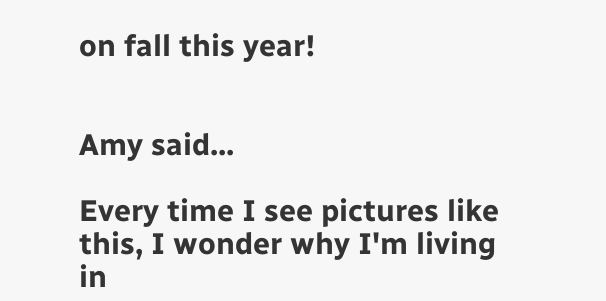on fall this year!


Amy said...

Every time I see pictures like this, I wonder why I'm living in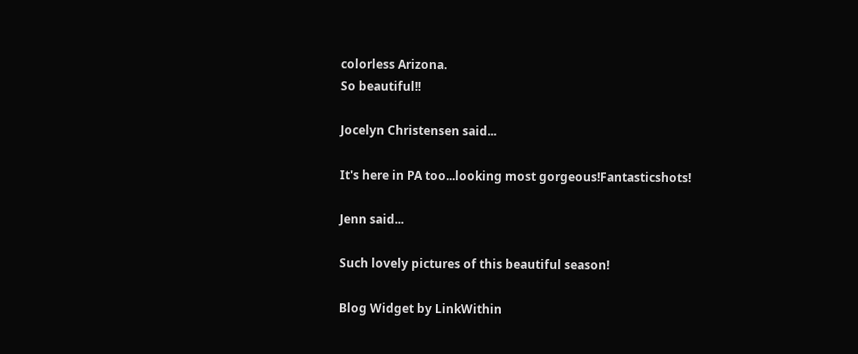colorless Arizona.
So beautiful!!

Jocelyn Christensen said...

It's here in PA too...looking most gorgeous!Fantasticshots!

Jenn said...

Such lovely pictures of this beautiful season!

Blog Widget by LinkWithin